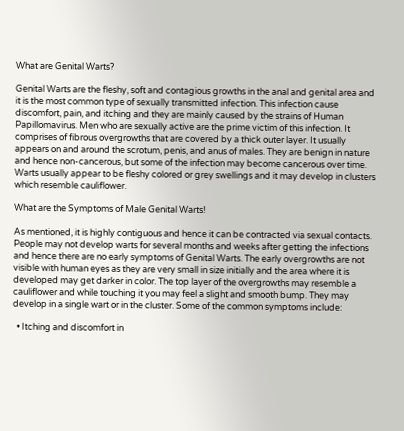What are Genital Warts?

Genital Warts are the fleshy, soft and contagious growths in the anal and genital area and it is the most common type of sexually transmitted infection. This infection cause discomfort, pain, and itching and they are mainly caused by the strains of Human Papillomavirus. Men who are sexually active are the prime victim of this infection. It comprises of fibrous overgrowths that are covered by a thick outer layer. It usually appears on and around the scrotum, penis, and anus of males. They are benign in nature and hence non-cancerous, but some of the infection may become cancerous over time. Warts usually appear to be fleshy colored or grey swellings and it may develop in clusters which resemble cauliflower.

What are the Symptoms of Male Genital Warts!

As mentioned, it is highly contiguous and hence it can be contracted via sexual contacts. People may not develop warts for several months and weeks after getting the infections and hence there are no early symptoms of Genital Warts. The early overgrowths are not visible with human eyes as they are very small in size initially and the area where it is developed may get darker in color. The top layer of the overgrowths may resemble a cauliflower and while touching it you may feel a slight and smooth bump. They may develop in a single wart or in the cluster. Some of the common symptoms include:

  • Itching and discomfort in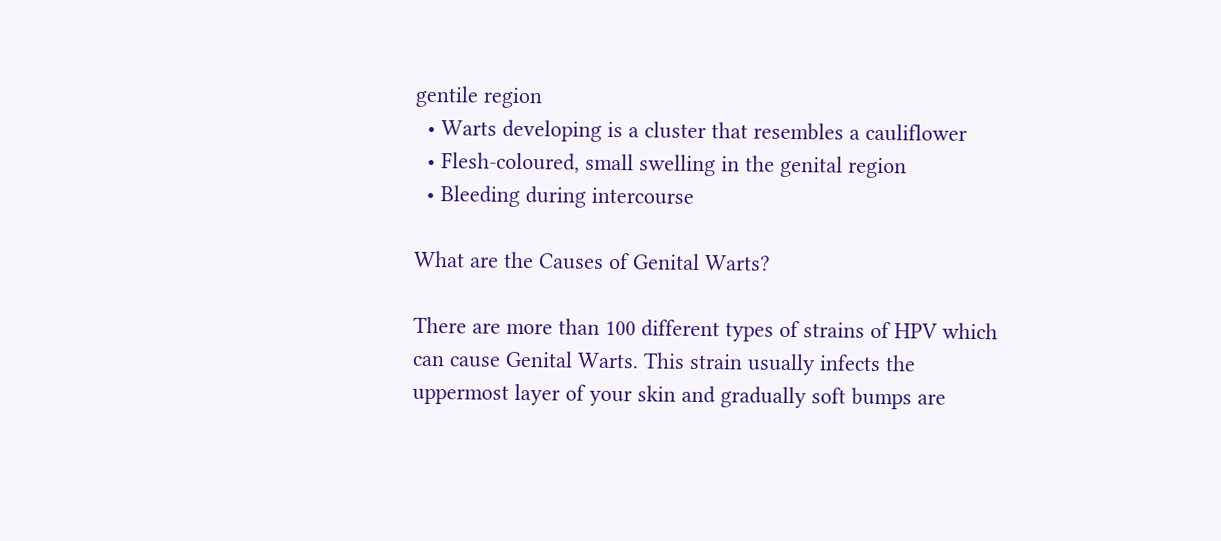gentile region
  • Warts developing is a cluster that resembles a cauliflower
  • Flesh-coloured, small swelling in the genital region
  • Bleeding during intercourse

What are the Causes of Genital Warts?

There are more than 100 different types of strains of HPV which can cause Genital Warts. This strain usually infects the uppermost layer of your skin and gradually soft bumps are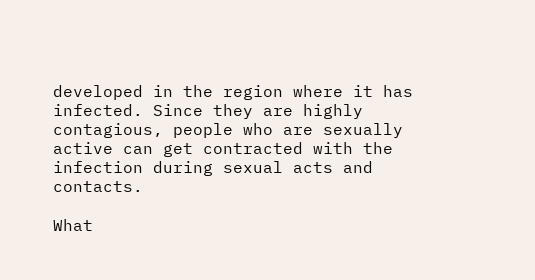developed in the region where it has infected. Since they are highly contagious, people who are sexually active can get contracted with the infection during sexual acts and contacts.

What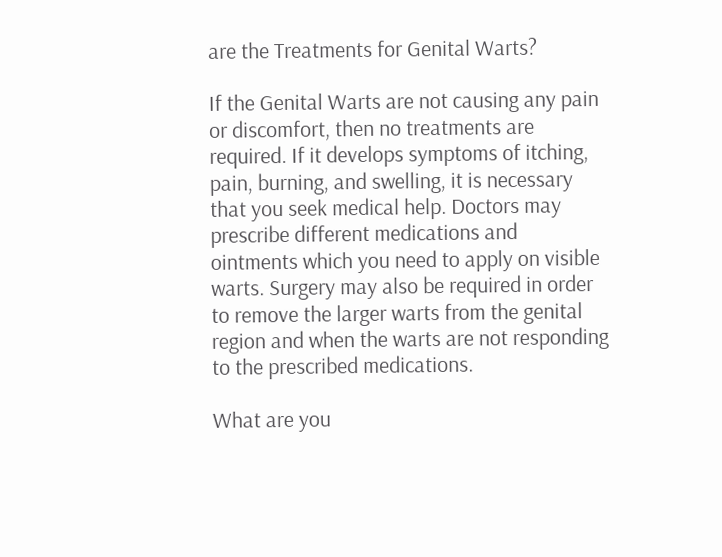are the Treatments for Genital Warts?

If the Genital Warts are not causing any pain or discomfort, then no treatments are required. If it develops symptoms of itching, pain, burning, and swelling, it is necessary that you seek medical help. Doctors may prescribe different medications and ointments which you need to apply on visible warts. Surgery may also be required in order to remove the larger warts from the genital region and when the warts are not responding to the prescribed medications.

What are you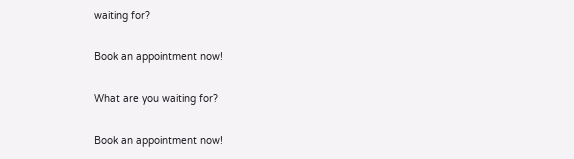waiting for?

Book an appointment now!

What are you waiting for?

Book an appointment now!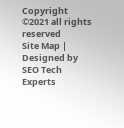Copyright ©2021 all rights reserved
Site Map | Designed by SEO Tech Experts